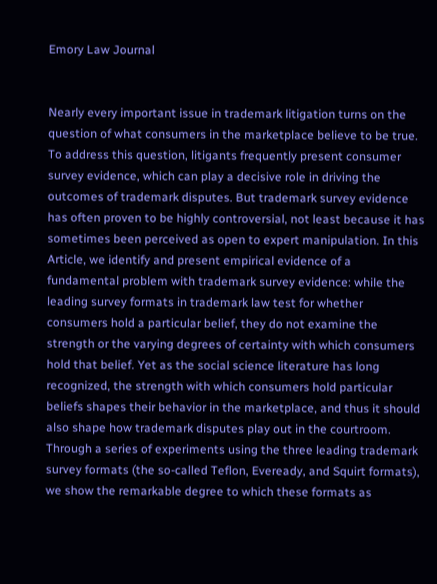Emory Law Journal


Nearly every important issue in trademark litigation turns on the question of what consumers in the marketplace believe to be true. To address this question, litigants frequently present consumer survey evidence, which can play a decisive role in driving the outcomes of trademark disputes. But trademark survey evidence has often proven to be highly controversial, not least because it has sometimes been perceived as open to expert manipulation. In this Article, we identify and present empirical evidence of a fundamental problem with trademark survey evidence: while the leading survey formats in trademark law test for whether consumers hold a particular belief, they do not examine the strength or the varying degrees of certainty with which consumers hold that belief. Yet as the social science literature has long recognized, the strength with which consumers hold particular beliefs shapes their behavior in the marketplace, and thus it should also shape how trademark disputes play out in the courtroom. Through a series of experiments using the three leading trademark survey formats (the so-called Teflon, Eveready, and Squirt formats), we show the remarkable degree to which these formats as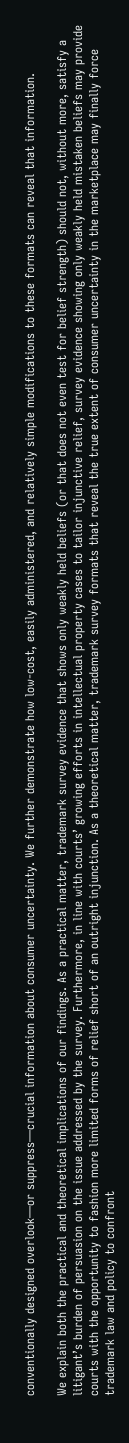conventionally designed overlook—or suppress—crucial information about consumer uncertainty. We further demonstrate how low-cost, easily administered, and relatively simple modifications to these formats can reveal that information.

We explain both the practical and theoretical implications of our findings. As a practical matter, trademark survey evidence that shows only weakly held beliefs (or that does not even test for belief strength) should not, without more, satisfy a litigant’s burden of persuasion on the issue addressed by the survey. Furthermore, in line with courts’ growing efforts in intellectual property cases to tailor injunctive relief, survey evidence showing only weakly held mistaken beliefs may provide courts with the opportunity to fashion more limited forms of relief short of an outright injunction. As a theoretical matter, trademark survey formats that reveal the true extent of consumer uncertainty in the marketplace may finally force trademark law and policy to confront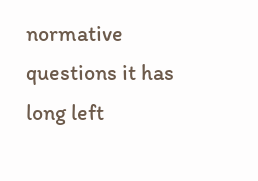normative questions it has long left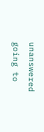unanswered going to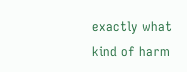exactly what kind of harm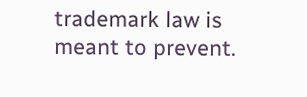trademark law is meant to prevent.